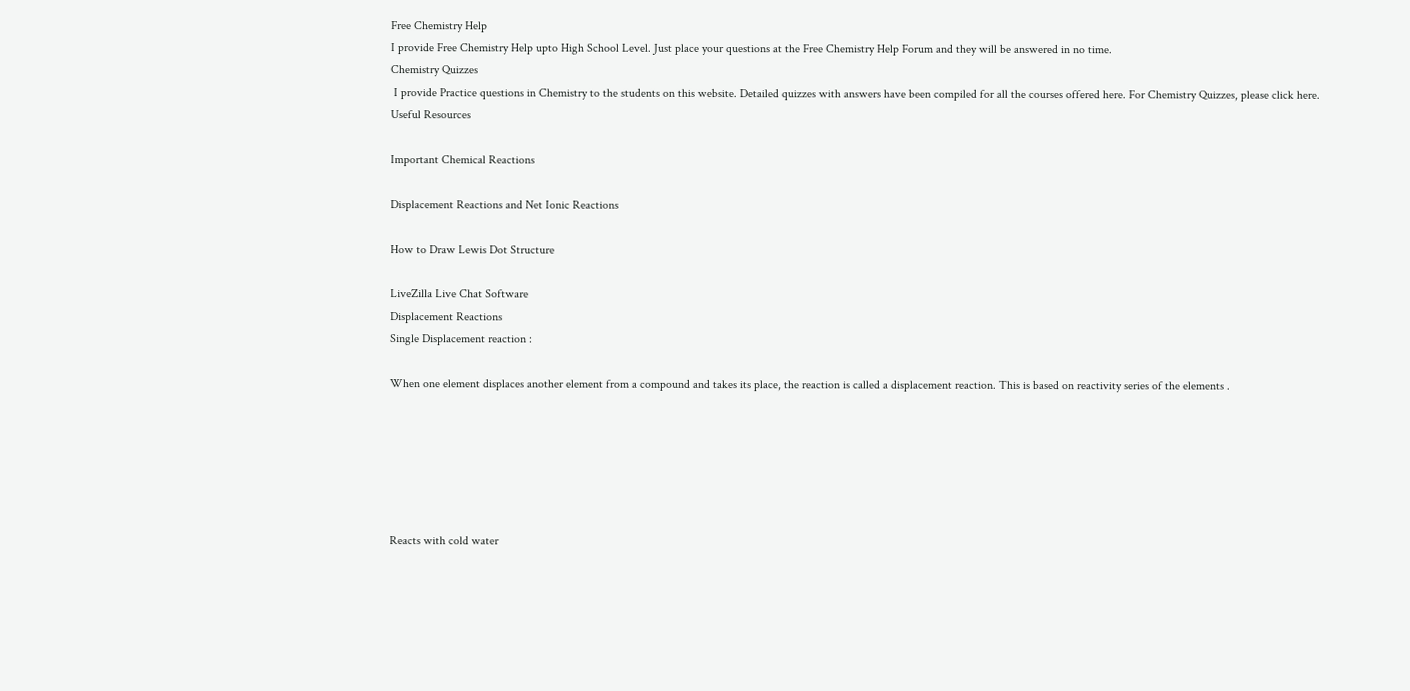Free Chemistry Help
I provide Free Chemistry Help upto High School Level. Just place your questions at the Free Chemistry Help Forum and they will be answered in no time.
Chemistry Quizzes
 I provide Practice questions in Chemistry to the students on this website. Detailed quizzes with answers have been compiled for all the courses offered here. For Chemistry Quizzes, please click here.
Useful Resources

Important Chemical Reactions

Displacement Reactions and Net Ionic Reactions

How to Draw Lewis Dot Structure

LiveZilla Live Chat Software
Displacement Reactions
Single Displacement reaction :

When one element displaces another element from a compound and takes its place, the reaction is called a displacement reaction. This is based on reactivity series of the elements .






Reacts with cold water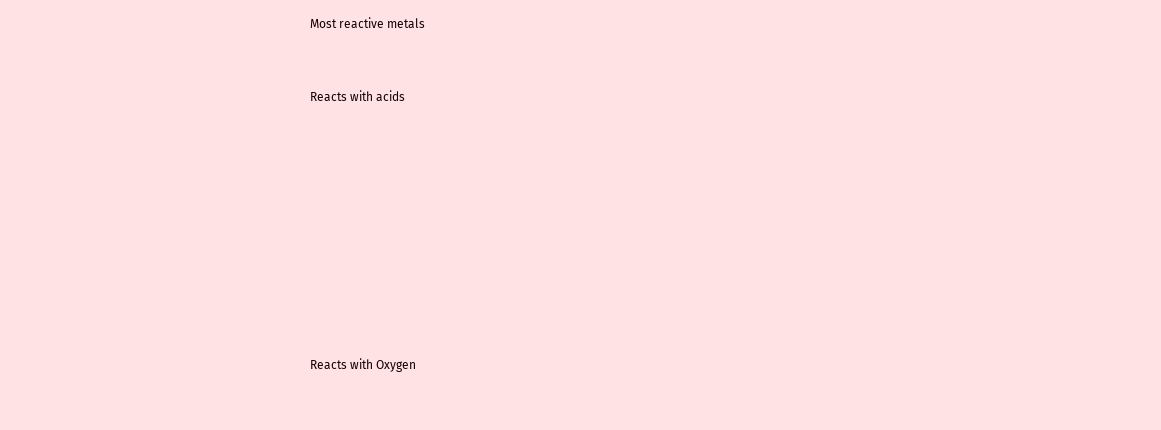Most reactive metals


Reacts with acids










Reacts with Oxygen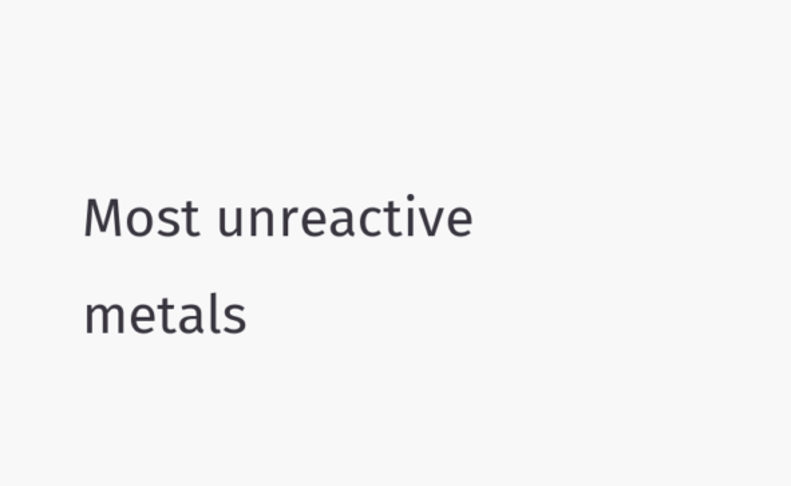Most unreactive metals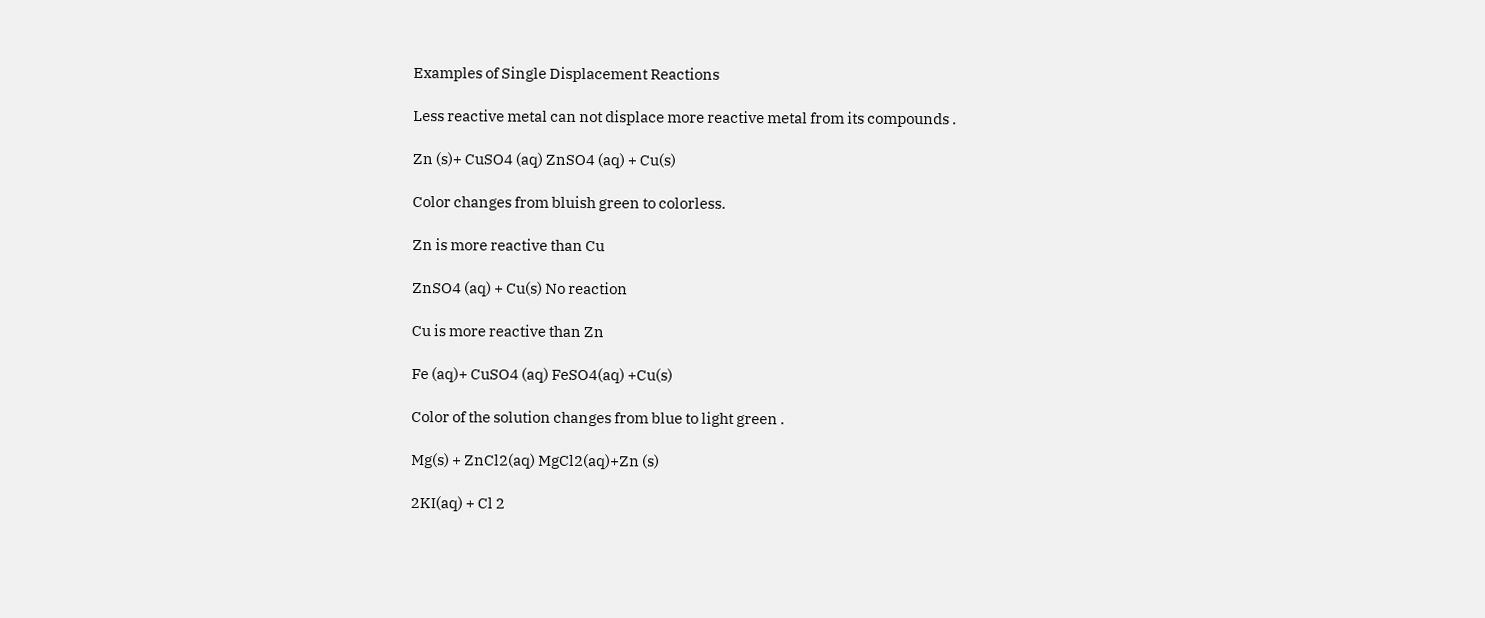Examples of Single Displacement Reactions

Less reactive metal can not displace more reactive metal from its compounds .

Zn (s)+ CuSO4 (aq) ZnSO4 (aq) + Cu(s)

Color changes from bluish green to colorless.

Zn is more reactive than Cu

ZnSO4 (aq) + Cu(s) No reaction

Cu is more reactive than Zn

Fe (aq)+ CuSO4 (aq) FeSO4(aq) +Cu(s)

Color of the solution changes from blue to light green .

Mg(s) + ZnCl2(aq) MgCl2(aq)+Zn (s)

2KI(aq) + Cl 2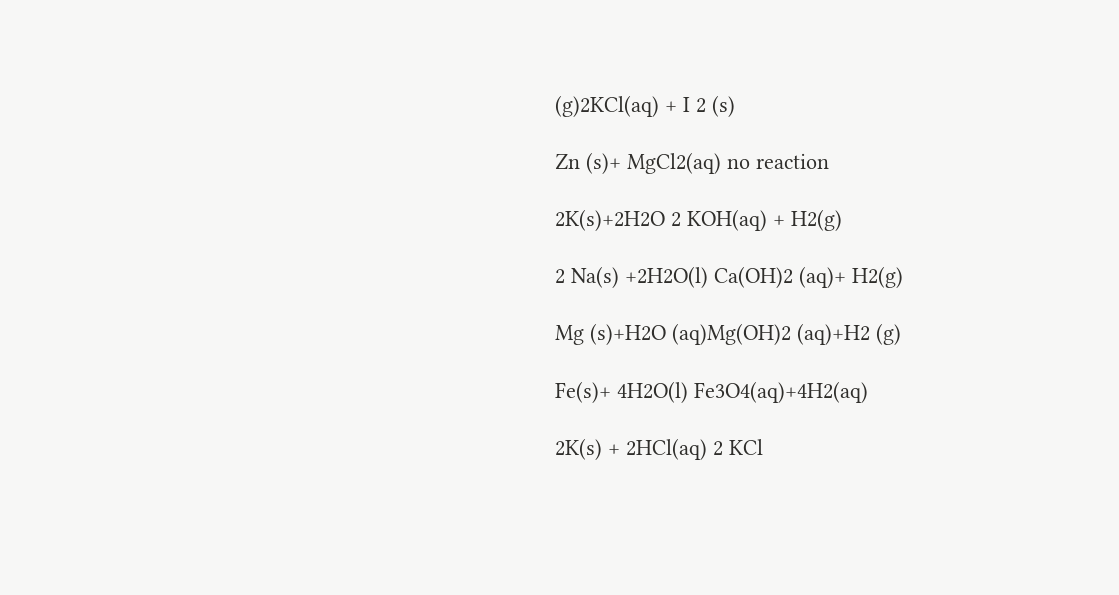(g)2KCl(aq) + I 2 (s)

Zn (s)+ MgCl2(aq) no reaction

2K(s)+2H2O 2 KOH(aq) + H2(g)

2 Na(s) +2H2O(l) Ca(OH)2 (aq)+ H2(g)

Mg (s)+H2O (aq)Mg(OH)2 (aq)+H2 (g)

Fe(s)+ 4H2O(l) Fe3O4(aq)+4H2(aq)

2K(s) + 2HCl(aq) 2 KCl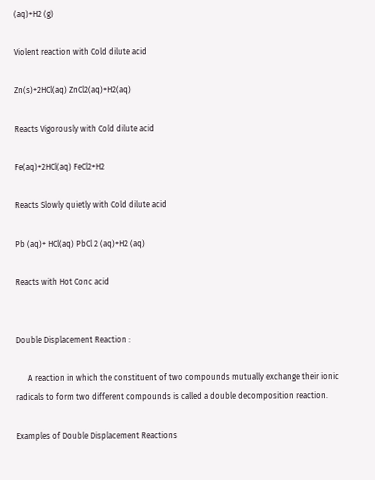(aq)+H2 (g)

Violent reaction with Cold dilute acid

Zn(s)+2HCl(aq) ZnCl2(aq)+H2(aq)

Reacts Vigorously with Cold dilute acid

Fe(aq)+2HCl(aq) FeCl2+H2

Reacts Slowly quietly with Cold dilute acid

Pb (aq)+ HCl(aq) PbCl 2 (aq)+H2 (aq)

Reacts with Hot Conc acid


Double Displacement Reaction :

      A reaction in which the constituent of two compounds mutually exchange their ionic radicals to form two different compounds is called a double decomposition reaction.

Examples of Double Displacement Reactions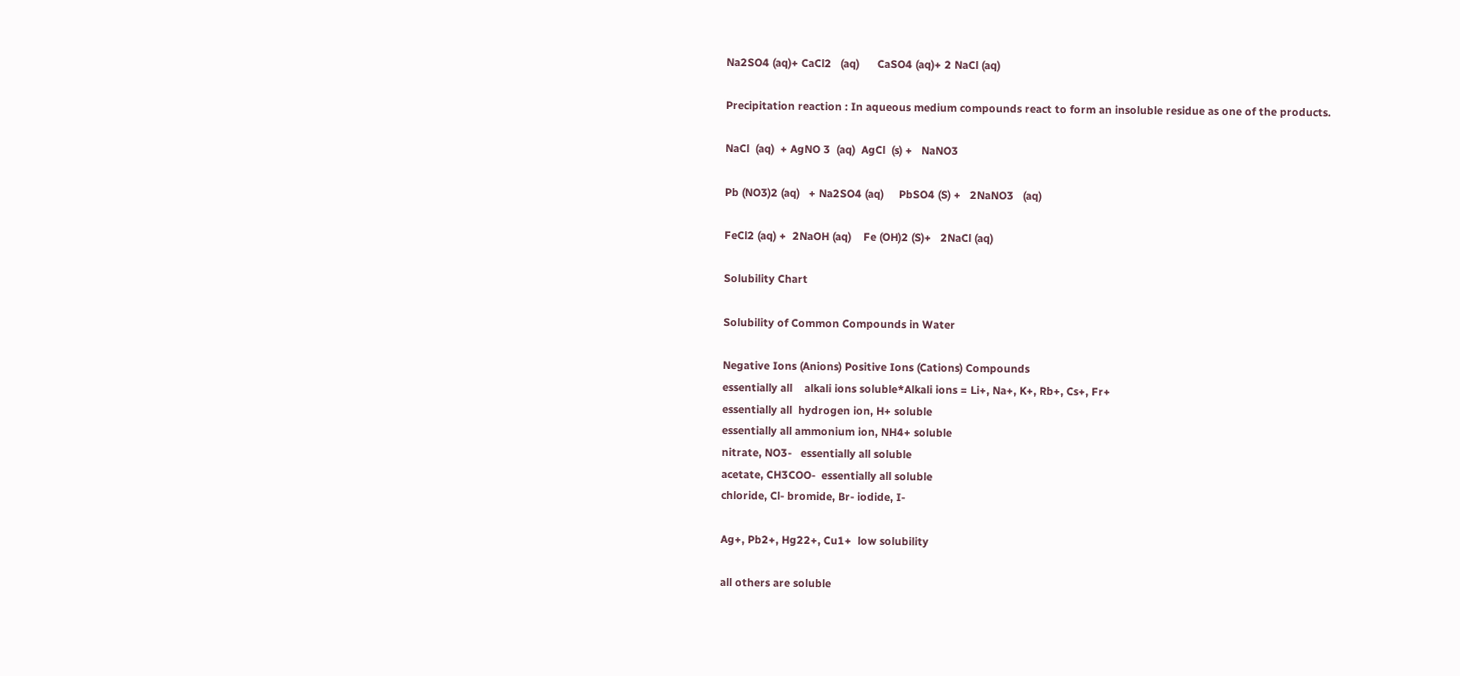Na2SO4 (aq)+ CaCl2   (aq)      CaSO4 (aq)+ 2 NaCl (aq)

Precipitation reaction : In aqueous medium compounds react to form an insoluble residue as one of the products.

NaCl  (aq)  + AgNO 3  (aq)  AgCl  (s) +   NaNO3

Pb (NO3)2 (aq)   + Na2SO4 (aq)     PbSO4 (S) +   2NaNO3   (aq)

FeCl2 (aq) +  2NaOH (aq)    Fe (OH)2 (S)+   2NaCl (aq)

Solubility Chart

Solubility of Common Compounds in Water

Negative Ions (Anions) Positive Ions (Cations) Compounds
essentially all    alkali ions soluble*Alkali ions = Li+, Na+, K+, Rb+, Cs+, Fr+
essentially all  hydrogen ion, H+ soluble
essentially all ammonium ion, NH4+ soluble
nitrate, NO3-   essentially all soluble
acetate, CH3COO-  essentially all soluble
chloride, Cl- bromide, Br- iodide, I-

Ag+, Pb2+, Hg22+, Cu1+  low solubility

all others are soluble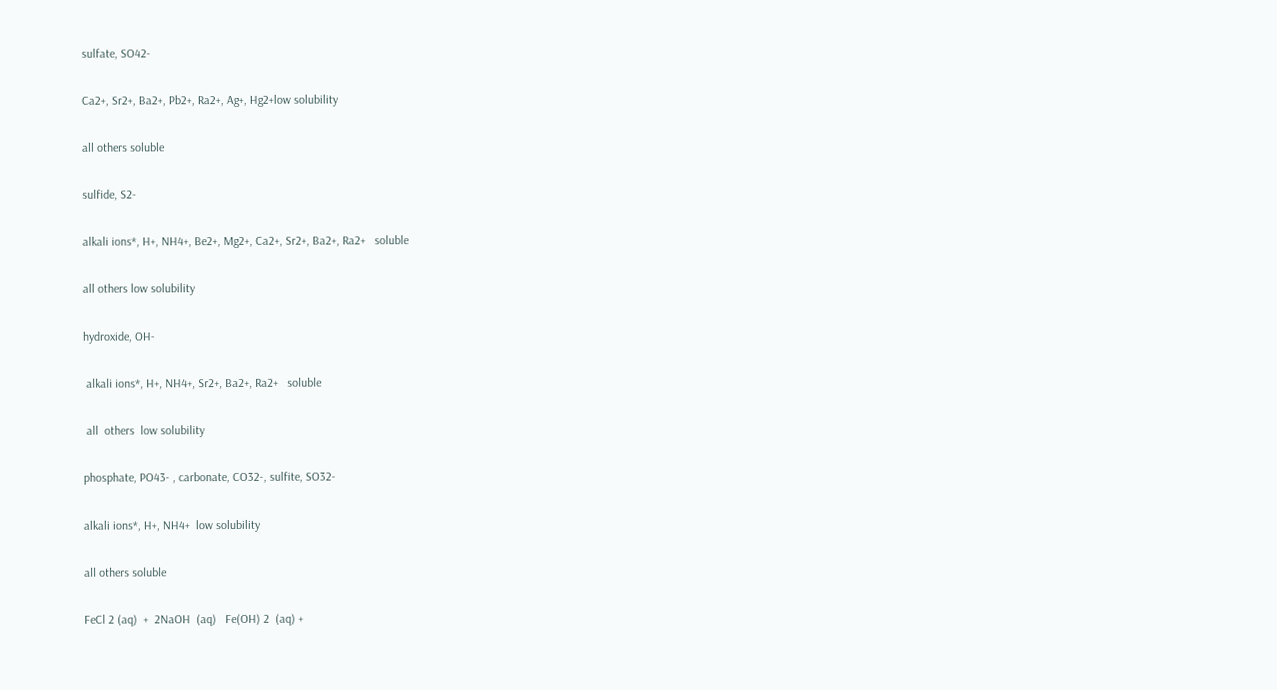sulfate, SO42-

Ca2+, Sr2+, Ba2+, Pb2+, Ra2+, Ag+, Hg2+low solubility

all others soluble

sulfide, S2-

alkali ions*, H+, NH4+, Be2+, Mg2+, Ca2+, Sr2+, Ba2+, Ra2+   soluble

all others low solubility

hydroxide, OH-

 alkali ions*, H+, NH4+, Sr2+, Ba2+, Ra2+   soluble

 all  others  low solubility

phosphate, PO43- , carbonate, CO32-, sulfite, SO32-

alkali ions*, H+, NH4+  low solubility

all others soluble

FeCl 2 (aq)  +  2NaOH  (aq)   Fe(OH) 2  (aq) +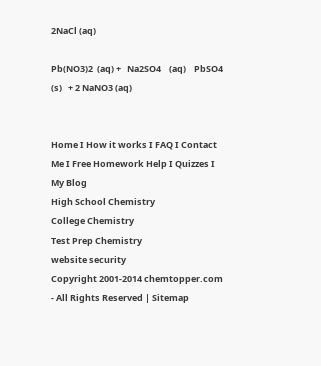2NaCl (aq)

Pb(NO3)2  (aq) +   Na2SO4    (aq)    PbSO4 (s)   + 2 NaNO3 (aq)


Home I How it works I FAQ I Contact Me I Free Homework Help I Quizzes I My Blog
High School Chemistry
College Chemistry
Test Prep Chemistry
website security
Copyright 2001-2014 chemtopper.com - All Rights Reserved | Sitemap